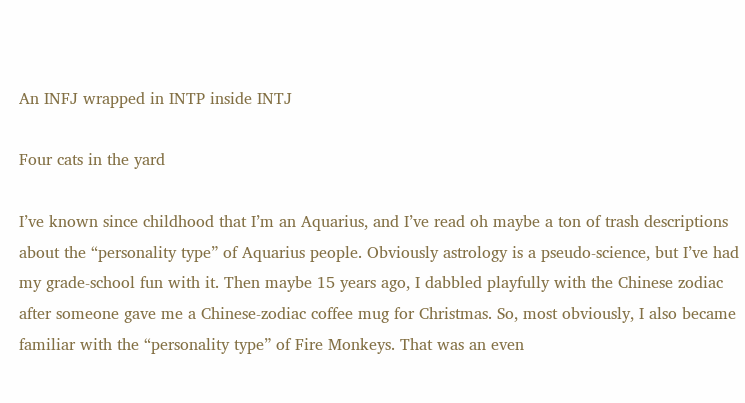An INFJ wrapped in INTP inside INTJ

Four cats in the yard

I’ve known since childhood that I’m an Aquarius, and I’ve read oh maybe a ton of trash descriptions about the “personality type” of Aquarius people. Obviously astrology is a pseudo-science, but I’ve had my grade-school fun with it. Then maybe 15 years ago, I dabbled playfully with the Chinese zodiac after someone gave me a Chinese-zodiac coffee mug for Christmas. So, most obviously, I also became familiar with the “personality type” of Fire Monkeys. That was an even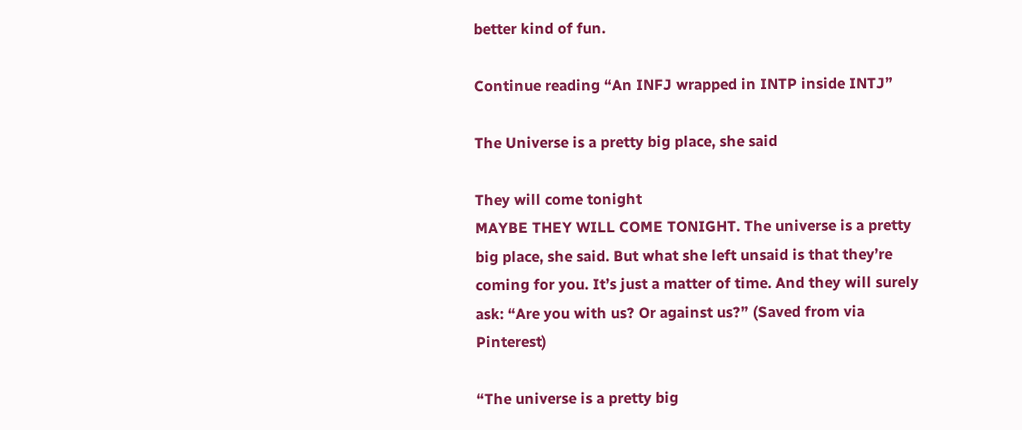better kind of fun.

Continue reading “An INFJ wrapped in INTP inside INTJ”

The Universe is a pretty big place, she said

They will come tonight
MAYBE THEY WILL COME TONIGHT. The universe is a pretty big place, she said. But what she left unsaid is that they’re coming for you. It’s just a matter of time. And they will surely ask: “Are you with us? Or against us?” (Saved from via Pinterest)

“The universe is a pretty big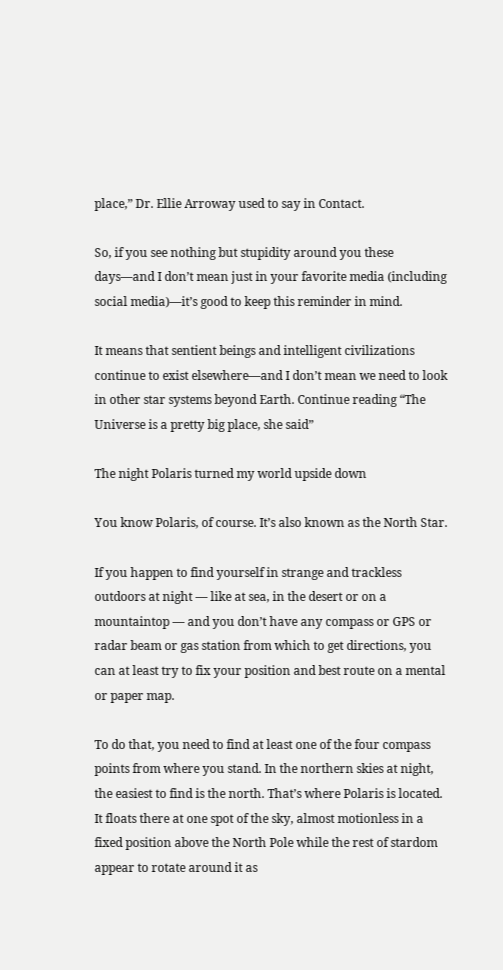place,” Dr. Ellie Arroway used to say in Contact.

So, if you see nothing but stupidity around you these days—and I don’t mean just in your favorite media (including social media)—it’s good to keep this reminder in mind.

It means that sentient beings and intelligent civilizations continue to exist elsewhere—and I don’t mean we need to look in other star systems beyond Earth. Continue reading “The Universe is a pretty big place, she said”

The night Polaris turned my world upside down

You know Polaris, of course. It’s also known as the North Star.

If you happen to find yourself in strange and trackless outdoors at night — like at sea, in the desert or on a mountaintop — and you don’t have any compass or GPS or radar beam or gas station from which to get directions, you can at least try to fix your position and best route on a mental or paper map.

To do that, you need to find at least one of the four compass points from where you stand. In the northern skies at night, the easiest to find is the north. That’s where Polaris is located. It floats there at one spot of the sky, almost motionless in a fixed position above the North Pole while the rest of stardom appear to rotate around it as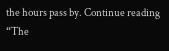the hours pass by. Continue reading “The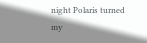night Polaris turned my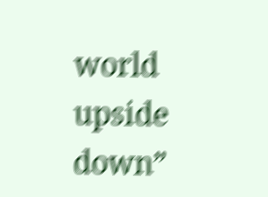world upside down”